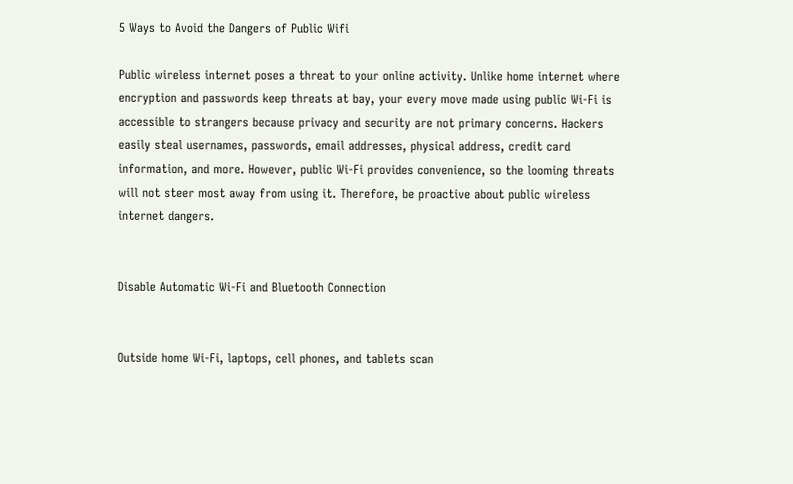5 Ways to Avoid the Dangers of Public Wifi

Public wireless internet poses a threat to your online activity. Unlike home internet where encryption and passwords keep threats at bay, your every move made using public Wi-Fi is accessible to strangers because privacy and security are not primary concerns. Hackers easily steal usernames, passwords, email addresses, physical address, credit card information, and more. However, public Wi-Fi provides convenience, so the looming threats will not steer most away from using it. Therefore, be proactive about public wireless internet dangers.


Disable Automatic Wi-Fi and Bluetooth Connection


Outside home Wi-Fi, laptops, cell phones, and tablets scan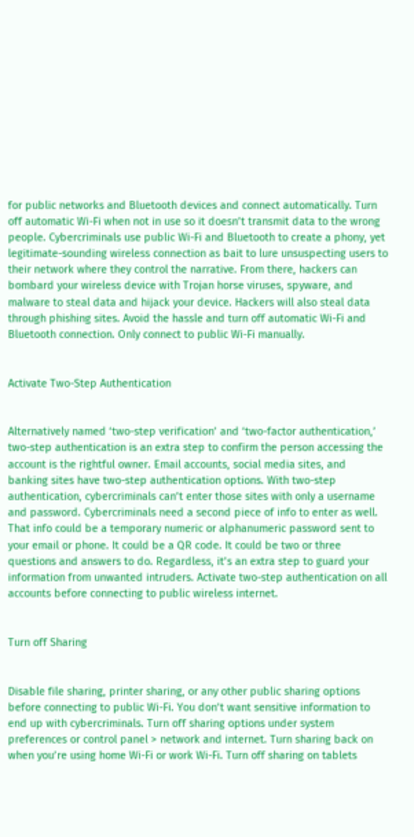for public networks and Bluetooth devices and connect automatically. Turn off automatic Wi-Fi when not in use so it doesn’t transmit data to the wrong people. Cybercriminals use public Wi-Fi and Bluetooth to create a phony, yet legitimate-sounding wireless connection as bait to lure unsuspecting users to their network where they control the narrative. From there, hackers can bombard your wireless device with Trojan horse viruses, spyware, and malware to steal data and hijack your device. Hackers will also steal data through phishing sites. Avoid the hassle and turn off automatic Wi-Fi and Bluetooth connection. Only connect to public Wi-Fi manually.


Activate Two-Step Authentication


Alternatively named ‘two-step verification’ and ‘two-factor authentication,’ two-step authentication is an extra step to confirm the person accessing the account is the rightful owner. Email accounts, social media sites, and banking sites have two-step authentication options. With two-step authentication, cybercriminals can’t enter those sites with only a username and password. Cybercriminals need a second piece of info to enter as well. That info could be a temporary numeric or alphanumeric password sent to your email or phone. It could be a QR code. It could be two or three questions and answers to do. Regardless, it’s an extra step to guard your information from unwanted intruders. Activate two-step authentication on all accounts before connecting to public wireless internet.


Turn off Sharing


Disable file sharing, printer sharing, or any other public sharing options before connecting to public Wi-Fi. You don’t want sensitive information to end up with cybercriminals. Turn off sharing options under system preferences or control panel > network and internet. Turn sharing back on when you’re using home Wi-Fi or work Wi-Fi. Turn off sharing on tablets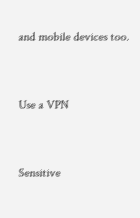and mobile devices too.


Use a VPN


Sensitive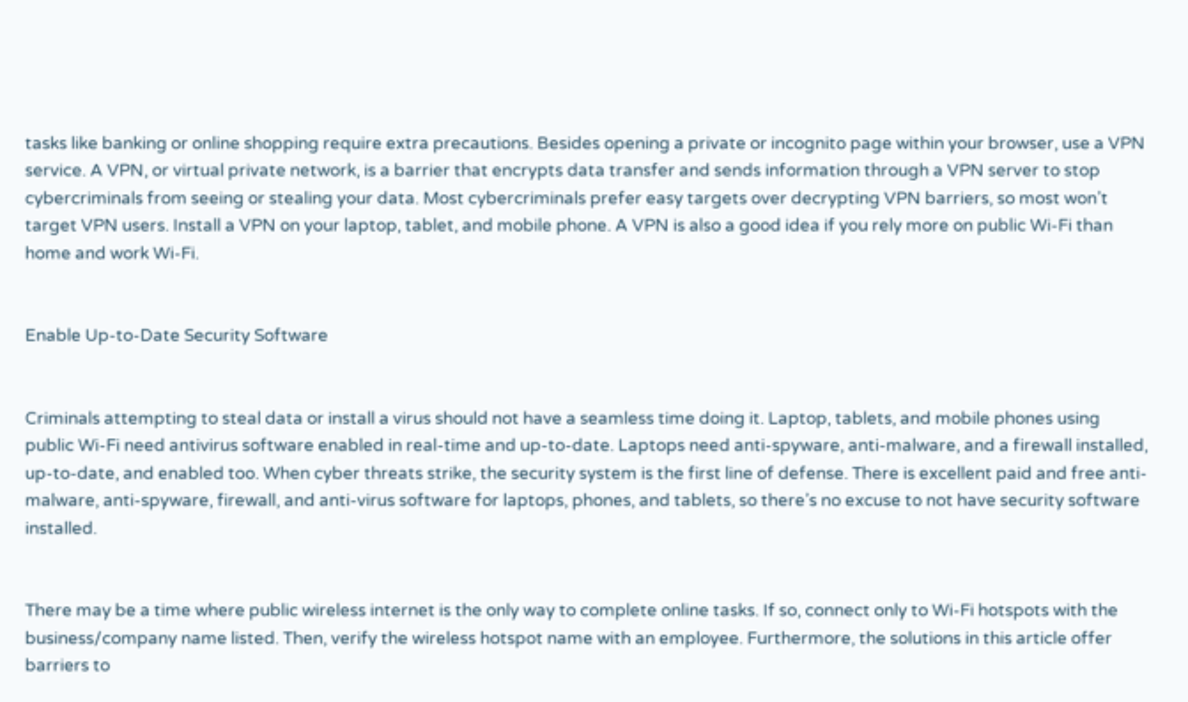tasks like banking or online shopping require extra precautions. Besides opening a private or incognito page within your browser, use a VPN service. A VPN, or virtual private network, is a barrier that encrypts data transfer and sends information through a VPN server to stop cybercriminals from seeing or stealing your data. Most cybercriminals prefer easy targets over decrypting VPN barriers, so most won’t target VPN users. Install a VPN on your laptop, tablet, and mobile phone. A VPN is also a good idea if you rely more on public Wi-Fi than home and work Wi-Fi.


Enable Up-to-Date Security Software


Criminals attempting to steal data or install a virus should not have a seamless time doing it. Laptop, tablets, and mobile phones using public Wi-Fi need antivirus software enabled in real-time and up-to-date. Laptops need anti-spyware, anti-malware, and a firewall installed, up-to-date, and enabled too. When cyber threats strike, the security system is the first line of defense. There is excellent paid and free anti-malware, anti-spyware, firewall, and anti-virus software for laptops, phones, and tablets, so there’s no excuse to not have security software installed.


There may be a time where public wireless internet is the only way to complete online tasks. If so, connect only to Wi-Fi hotspots with the business/company name listed. Then, verify the wireless hotspot name with an employee. Furthermore, the solutions in this article offer barriers to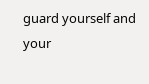guard yourself and your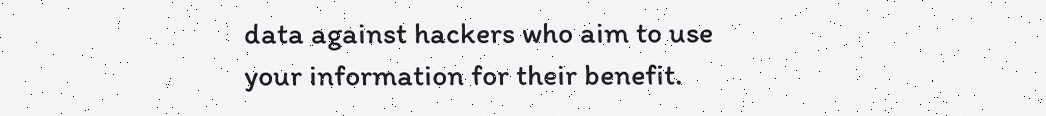data against hackers who aim to use your information for their benefit.